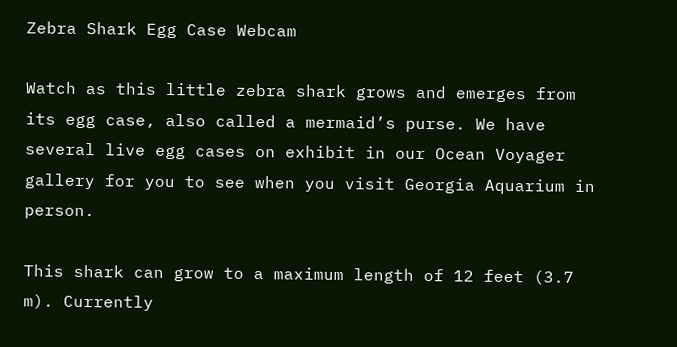Zebra Shark Egg Case Webcam

Watch as this little zebra shark grows and emerges from its egg case, also called a mermaid’s purse. We have several live egg cases on exhibit in our Ocean Voyager gallery for you to see when you visit Georgia Aquarium in person.

This shark can grow to a maximum length of 12 feet (3.7 m). Currently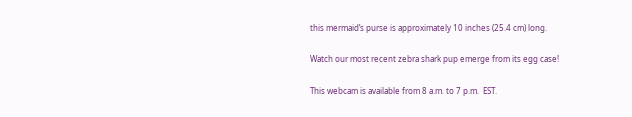this mermaid’s purse is approximately 10 inches (25.4 cm) long.

Watch our most recent zebra shark pup emerge from its egg case!

This webcam is available from 8 a.m. to 7 p.m.  EST.